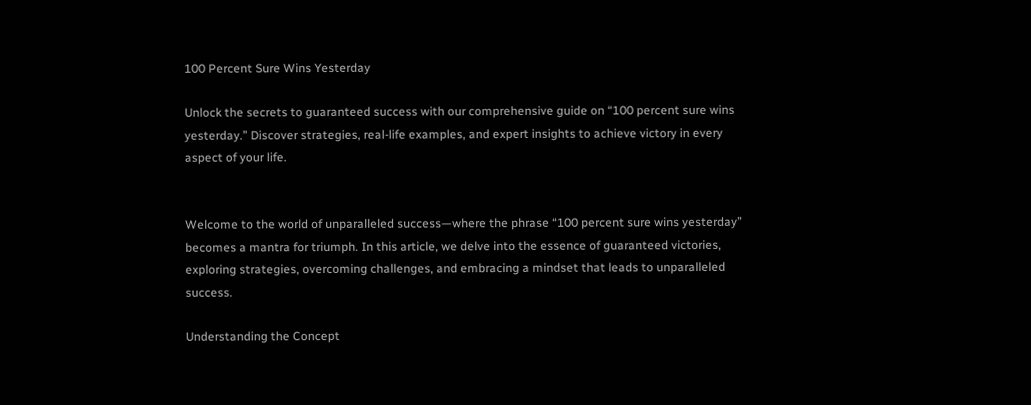100 Percent Sure Wins Yesterday

Unlock the secrets to guaranteed success with our comprehensive guide on “100 percent sure wins yesterday.” Discover strategies, real-life examples, and expert insights to achieve victory in every aspect of your life.


Welcome to the world of unparalleled success—where the phrase “100 percent sure wins yesterday” becomes a mantra for triumph. In this article, we delve into the essence of guaranteed victories, exploring strategies, overcoming challenges, and embracing a mindset that leads to unparalleled success.

Understanding the Concept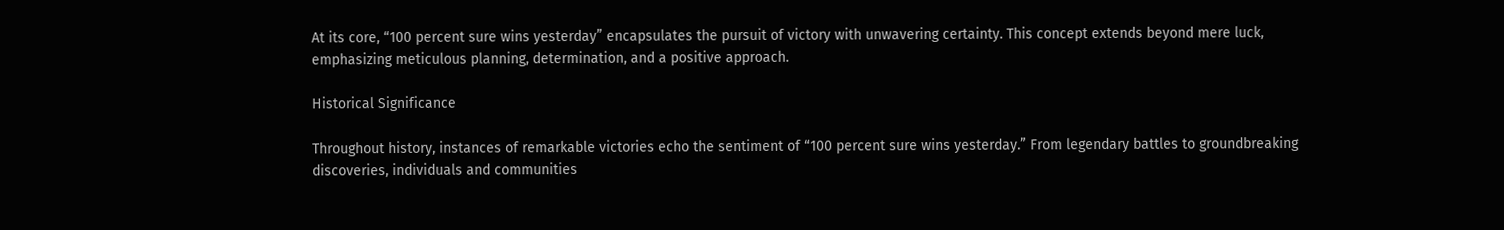At its core, “100 percent sure wins yesterday” encapsulates the pursuit of victory with unwavering certainty. This concept extends beyond mere luck, emphasizing meticulous planning, determination, and a positive approach.

Historical Significance

Throughout history, instances of remarkable victories echo the sentiment of “100 percent sure wins yesterday.” From legendary battles to groundbreaking discoveries, individuals and communities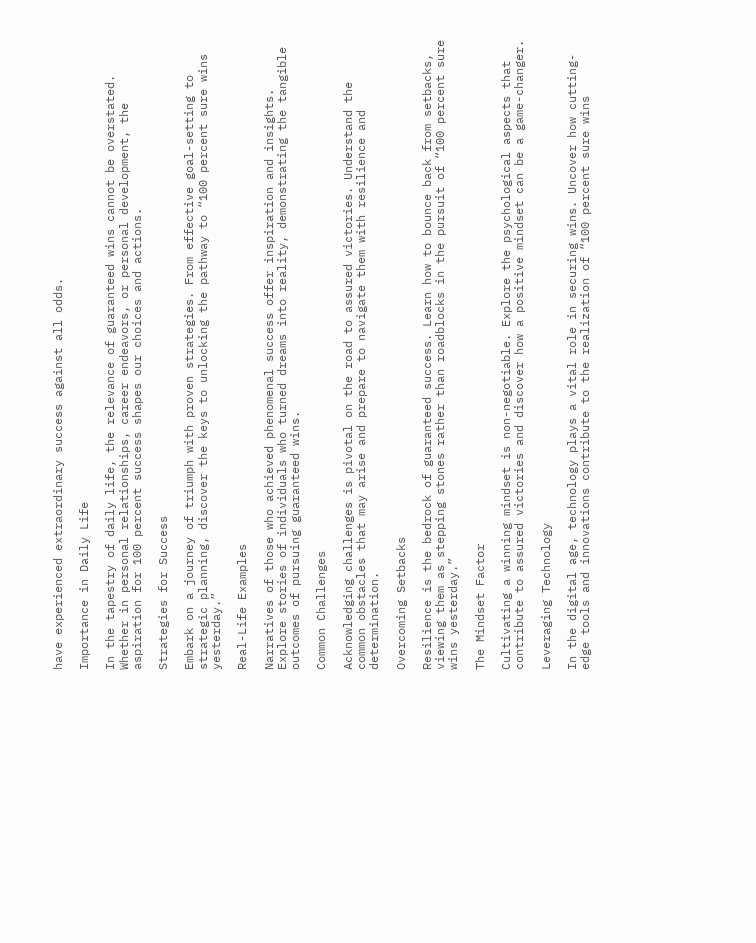have experienced extraordinary success against all odds.

Importance in Daily Life

In the tapestry of daily life, the relevance of guaranteed wins cannot be overstated. Whether in personal relationships, career endeavors, or personal development, the aspiration for 100 percent success shapes our choices and actions.

Strategies for Success

Embark on a journey of triumph with proven strategies. From effective goal-setting to strategic planning, discover the keys to unlocking the pathway to “100 percent sure wins yesterday.”

Real-Life Examples

Narratives of those who achieved phenomenal success offer inspiration and insights. Explore stories of individuals who turned dreams into reality, demonstrating the tangible outcomes of pursuing guaranteed wins.

Common Challenges

Acknowledging challenges is pivotal on the road to assured victories. Understand the common obstacles that may arise and prepare to navigate them with resilience and determination.

Overcoming Setbacks

Resilience is the bedrock of guaranteed success. Learn how to bounce back from setbacks, viewing them as stepping stones rather than roadblocks in the pursuit of “100 percent sure wins yesterday.”

The Mindset Factor

Cultivating a winning mindset is non-negotiable. Explore the psychological aspects that contribute to assured victories and discover how a positive mindset can be a game-changer.

Leveraging Technology

In the digital age, technology plays a vital role in securing wins. Uncover how cutting-edge tools and innovations contribute to the realization of “100 percent sure wins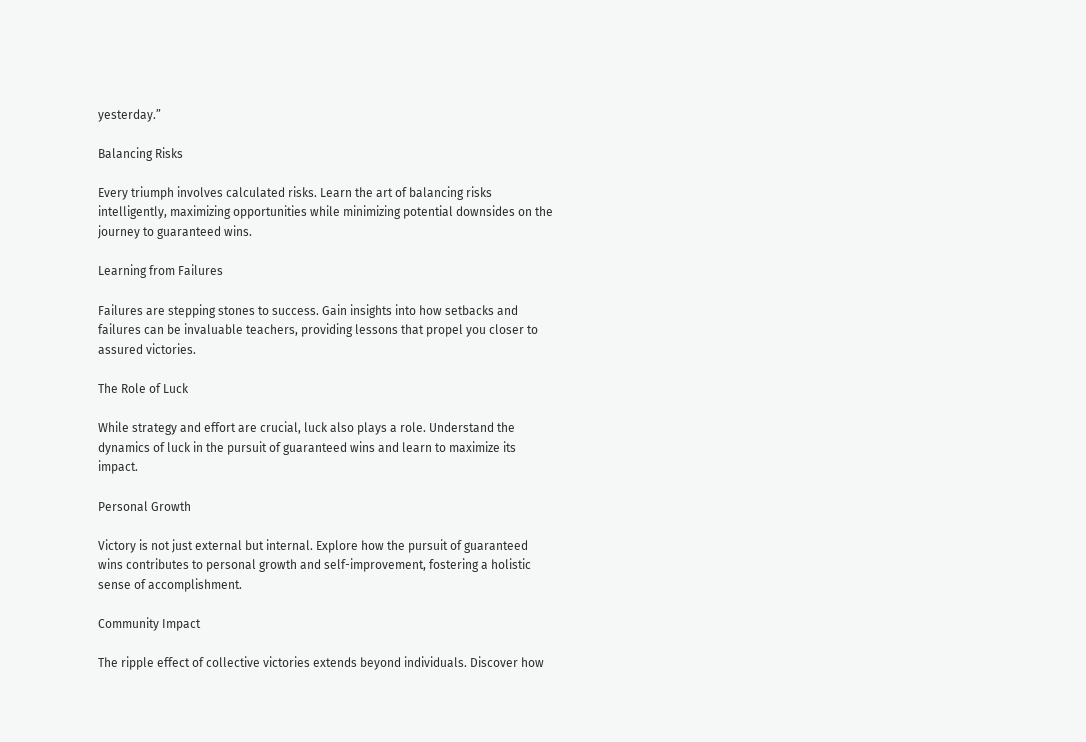yesterday.”

Balancing Risks

Every triumph involves calculated risks. Learn the art of balancing risks intelligently, maximizing opportunities while minimizing potential downsides on the journey to guaranteed wins.

Learning from Failures

Failures are stepping stones to success. Gain insights into how setbacks and failures can be invaluable teachers, providing lessons that propel you closer to assured victories.

The Role of Luck

While strategy and effort are crucial, luck also plays a role. Understand the dynamics of luck in the pursuit of guaranteed wins and learn to maximize its impact.

Personal Growth

Victory is not just external but internal. Explore how the pursuit of guaranteed wins contributes to personal growth and self-improvement, fostering a holistic sense of accomplishment.

Community Impact

The ripple effect of collective victories extends beyond individuals. Discover how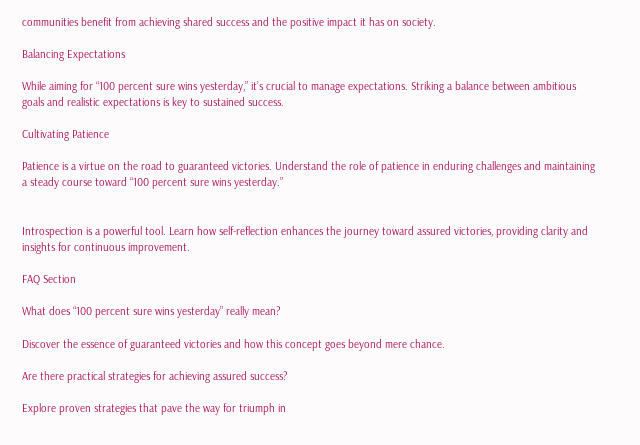communities benefit from achieving shared success and the positive impact it has on society.

Balancing Expectations

While aiming for “100 percent sure wins yesterday,” it’s crucial to manage expectations. Striking a balance between ambitious goals and realistic expectations is key to sustained success.

Cultivating Patience

Patience is a virtue on the road to guaranteed victories. Understand the role of patience in enduring challenges and maintaining a steady course toward “100 percent sure wins yesterday.”


Introspection is a powerful tool. Learn how self-reflection enhances the journey toward assured victories, providing clarity and insights for continuous improvement.

FAQ Section

What does “100 percent sure wins yesterday” really mean?

Discover the essence of guaranteed victories and how this concept goes beyond mere chance.

Are there practical strategies for achieving assured success?

Explore proven strategies that pave the way for triumph in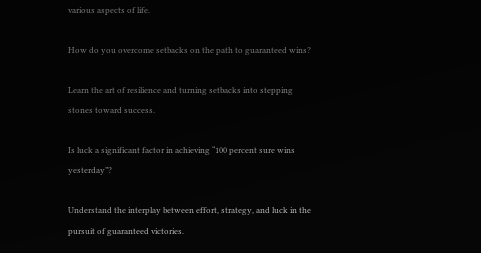various aspects of life.

How do you overcome setbacks on the path to guaranteed wins?

Learn the art of resilience and turning setbacks into stepping stones toward success.

Is luck a significant factor in achieving “100 percent sure wins yesterday”?

Understand the interplay between effort, strategy, and luck in the pursuit of guaranteed victories.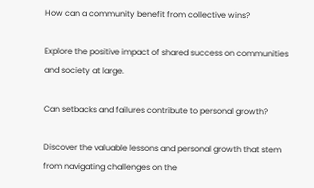How can a community benefit from collective wins?

Explore the positive impact of shared success on communities and society at large.

Can setbacks and failures contribute to personal growth?

Discover the valuable lessons and personal growth that stem from navigating challenges on the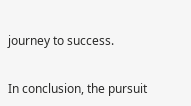journey to success.


In conclusion, the pursuit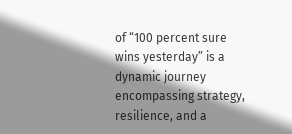of “100 percent sure wins yesterday” is a dynamic journey encompassing strategy, resilience, and a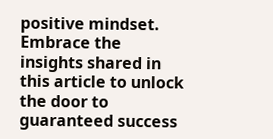positive mindset. Embrace the insights shared in this article to unlock the door to guaranteed success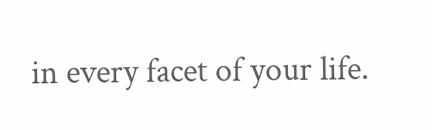in every facet of your life.